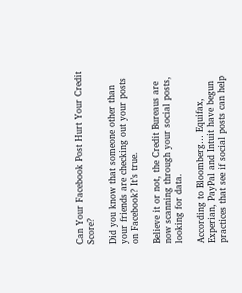Can Your Facebook Post Hurt Your Credit Score?

Did you know that someone other than your friends are checking out your posts on Facebook? It’s true.

Believe it or not, the Credit Bureaus are now scanning through your social posts, looking for data.

According to Bloomberg… Equifax, Experian, PayPal and Intuit have begun practices that see if social posts can help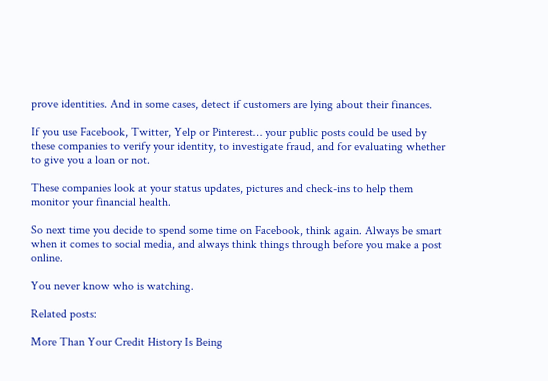prove identities. And in some cases, detect if customers are lying about their finances.

If you use Facebook, Twitter, Yelp or Pinterest… your public posts could be used by these companies to verify your identity, to investigate fraud, and for evaluating whether to give you a loan or not.

These companies look at your status updates, pictures and check-ins to help them monitor your financial health.

So next time you decide to spend some time on Facebook, think again. Always be smart when it comes to social media, and always think things through before you make a post online.

You never know who is watching.

Related posts:

More Than Your Credit History Is Being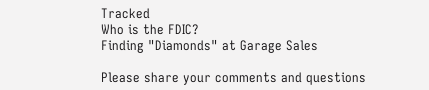Tracked
Who is the FDIC?
Finding "Diamonds" at Garage Sales

Please share your comments and questions